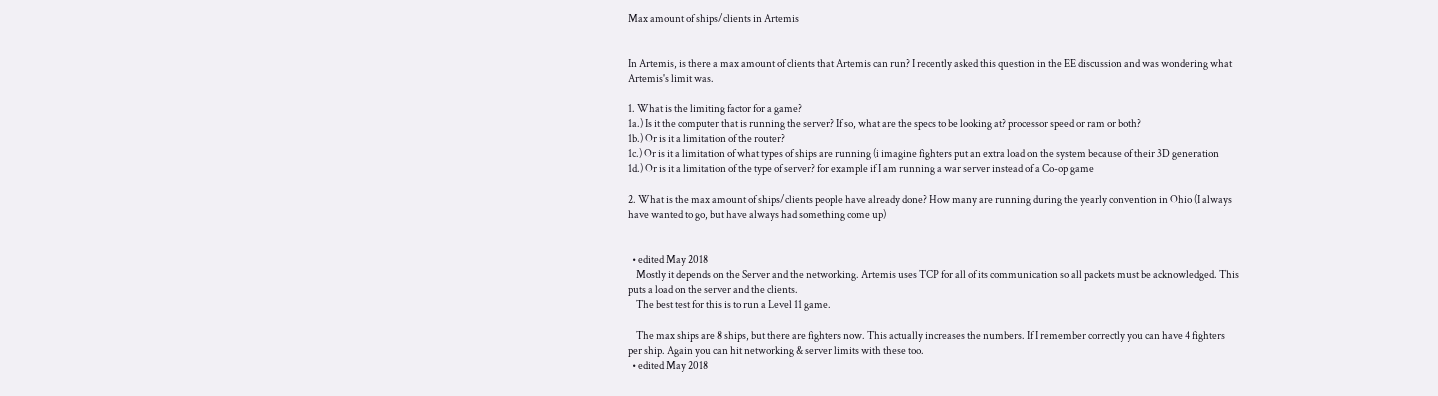Max amount of ships/clients in Artemis


In Artemis, is there a max amount of clients that Artemis can run? I recently asked this question in the EE discussion and was wondering what Artemis's limit was.

1. What is the limiting factor for a game?
1a.) Is it the computer that is running the server? If so, what are the specs to be looking at? processor speed or ram or both?
1b.) Or is it a limitation of the router?
1c.) Or is it a limitation of what types of ships are running (i imagine fighters put an extra load on the system because of their 3D generation
1d.) Or is it a limitation of the type of server? for example if I am running a war server instead of a Co-op game

2. What is the max amount of ships/clients people have already done? How many are running during the yearly convention in Ohio (I always have wanted to go, but have always had something come up)


  • edited May 2018
    Mostly it depends on the Server and the networking. Artemis uses TCP for all of its communication so all packets must be acknowledged. This puts a load on the server and the clients.
    The best test for this is to run a Level 11 game.

    The max ships are 8 ships, but there are fighters now. This actually increases the numbers. If I remember correctly you can have 4 fighters per ship. Again you can hit networking & server limits with these too.
  • edited May 2018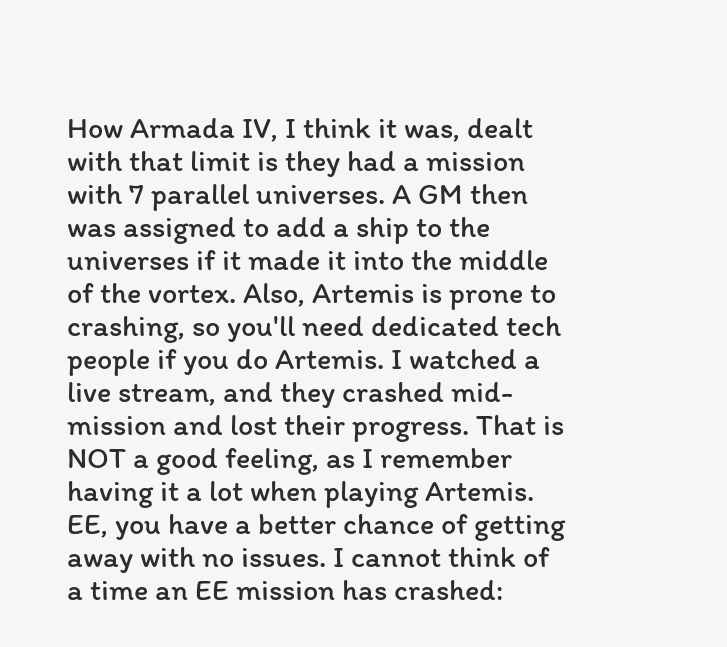How Armada IV, I think it was, dealt with that limit is they had a mission with 7 parallel universes. A GM then was assigned to add a ship to the universes if it made it into the middle of the vortex. Also, Artemis is prone to crashing, so you'll need dedicated tech people if you do Artemis. I watched a live stream, and they crashed mid-mission and lost their progress. That is NOT a good feeling, as I remember having it a lot when playing Artemis. EE, you have a better chance of getting away with no issues. I cannot think of a time an EE mission has crashed: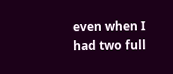even when I had two full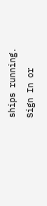ships running.
Sign In or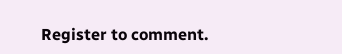Register to comment.